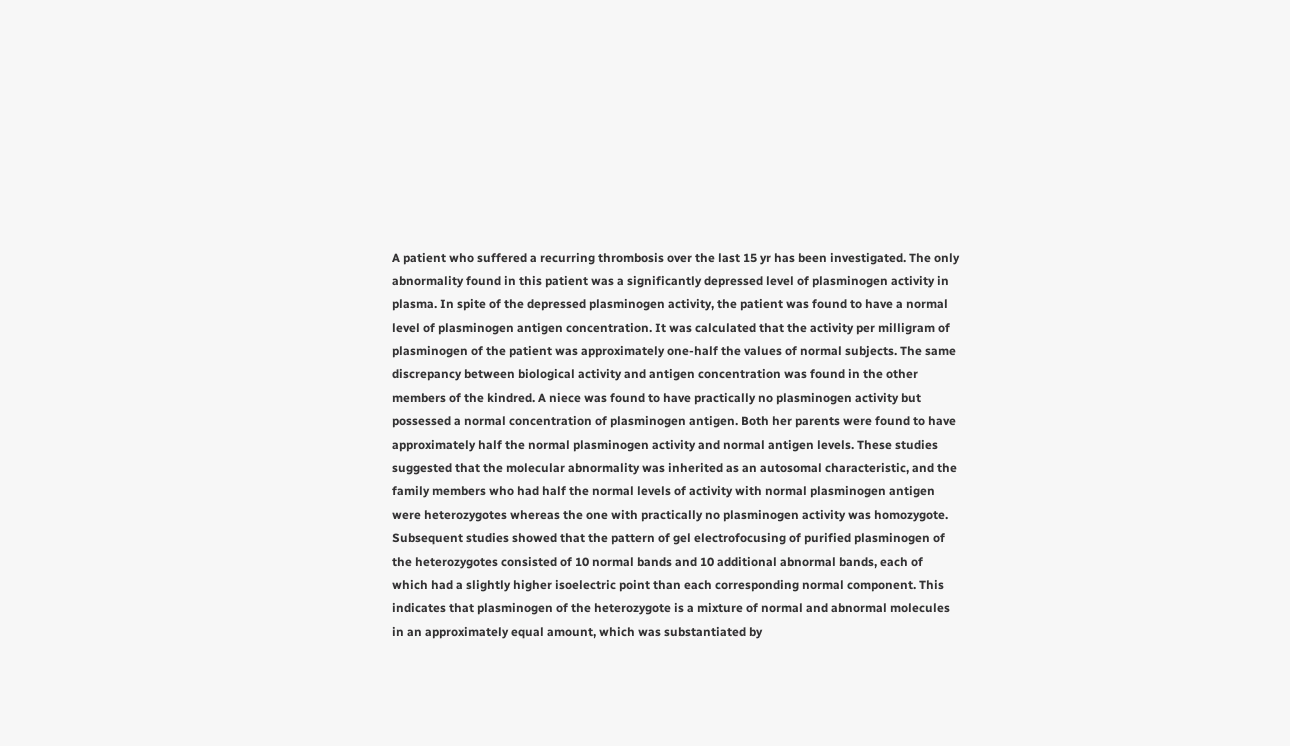A patient who suffered a recurring thrombosis over the last 15 yr has been investigated. The only abnormality found in this patient was a significantly depressed level of plasminogen activity in plasma. In spite of the depressed plasminogen activity, the patient was found to have a normal level of plasminogen antigen concentration. It was calculated that the activity per milligram of plasminogen of the patient was approximately one-half the values of normal subjects. The same discrepancy between biological activity and antigen concentration was found in the other members of the kindred. A niece was found to have practically no plasminogen activity but possessed a normal concentration of plasminogen antigen. Both her parents were found to have approximately half the normal plasminogen activity and normal antigen levels. These studies suggested that the molecular abnormality was inherited as an autosomal characteristic, and the family members who had half the normal levels of activity with normal plasminogen antigen were heterozygotes whereas the one with practically no plasminogen activity was homozygote. Subsequent studies showed that the pattern of gel electrofocusing of purified plasminogen of the heterozygotes consisted of 10 normal bands and 10 additional abnormal bands, each of which had a slightly higher isoelectric point than each corresponding normal component. This indicates that plasminogen of the heterozygote is a mixture of normal and abnormal molecules in an approximately equal amount, which was substantiated by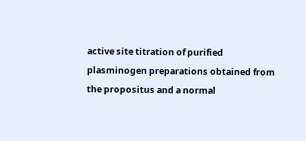active site titration of purified plasminogen preparations obtained from the propositus and a normal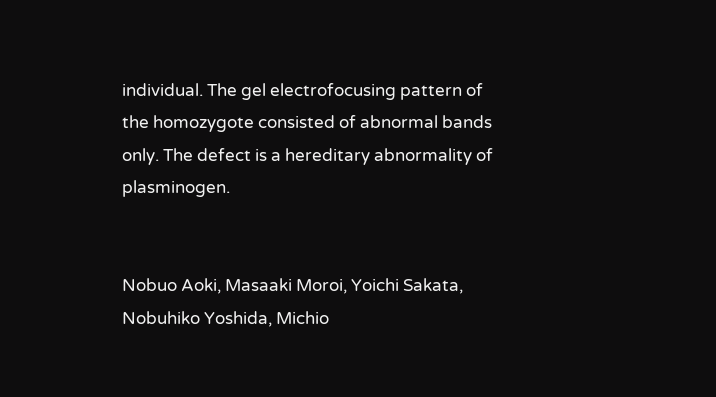individual. The gel electrofocusing pattern of the homozygote consisted of abnormal bands only. The defect is a hereditary abnormality of plasminogen.


Nobuo Aoki, Masaaki Moroi, Yoichi Sakata, Nobuhiko Yoshida, Michio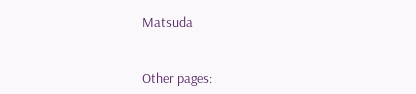Matsuda


Other pages: